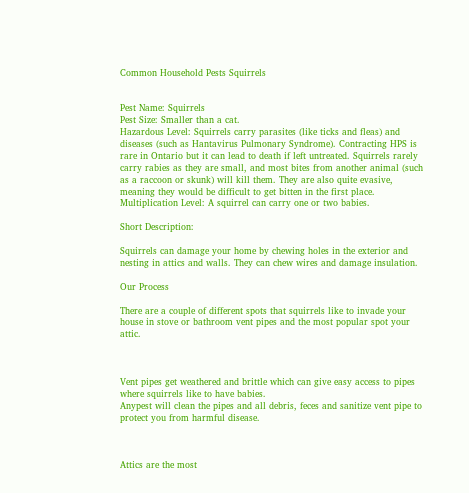Common Household Pests Squirrels


Pest Name: Squirrels
Pest Size: Smaller than a cat.
Hazardous Level: Squirrels carry parasites (like ticks and fleas) and diseases (such as Hantavirus Pulmonary Syndrome). Contracting HPS is rare in Ontario but it can lead to death if left untreated. Squirrels rarely carry rabies as they are small, and most bites from another animal (such as a raccoon or skunk) will kill them. They are also quite evasive, meaning they would be difficult to get bitten in the first place.
Multiplication Level: A squirrel can carry one or two babies.

Short Description:

Squirrels can damage your home by chewing holes in the exterior and nesting in attics and walls. They can chew wires and damage insulation.

Our Process

There are a couple of different spots that squirrels like to invade your house in stove or bathroom vent pipes and the most popular spot your attic.



Vent pipes get weathered and brittle which can give easy access to pipes where squirrels like to have babies.
Anypest will clean the pipes and all debris, feces and sanitize vent pipe to protect you from harmful disease.



Attics are the most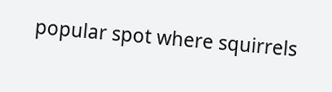popular spot where squirrels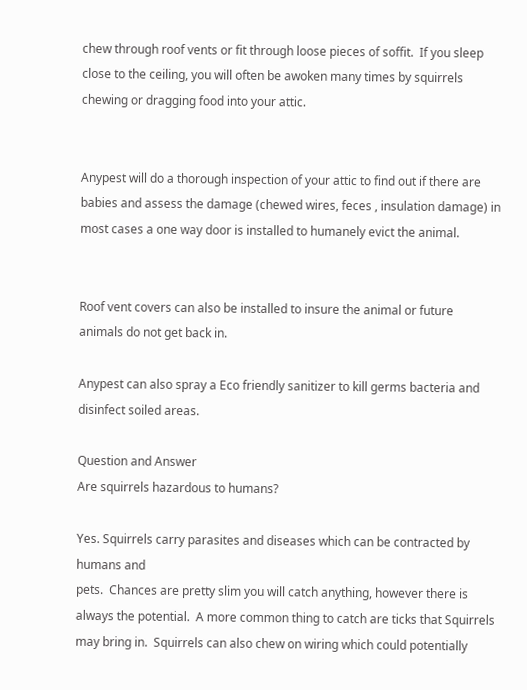chew through roof vents or fit through loose pieces of soffit.  If you sleep close to the ceiling, you will often be awoken many times by squirrels chewing or dragging food into your attic.


Anypest will do a thorough inspection of your attic to find out if there are babies and assess the damage (chewed wires, feces , insulation damage) in most cases a one way door is installed to humanely evict the animal.


Roof vent covers can also be installed to insure the animal or future animals do not get back in.

Anypest can also spray a Eco friendly sanitizer to kill germs bacteria and disinfect soiled areas.

Question and Answer
Are squirrels hazardous to humans?

Yes. Squirrels carry parasites and diseases which can be contracted by humans and
pets.  Chances are pretty slim you will catch anything, however there is always the potential.  A more common thing to catch are ticks that Squirrels may bring in.  Squirrels can also chew on wiring which could potentially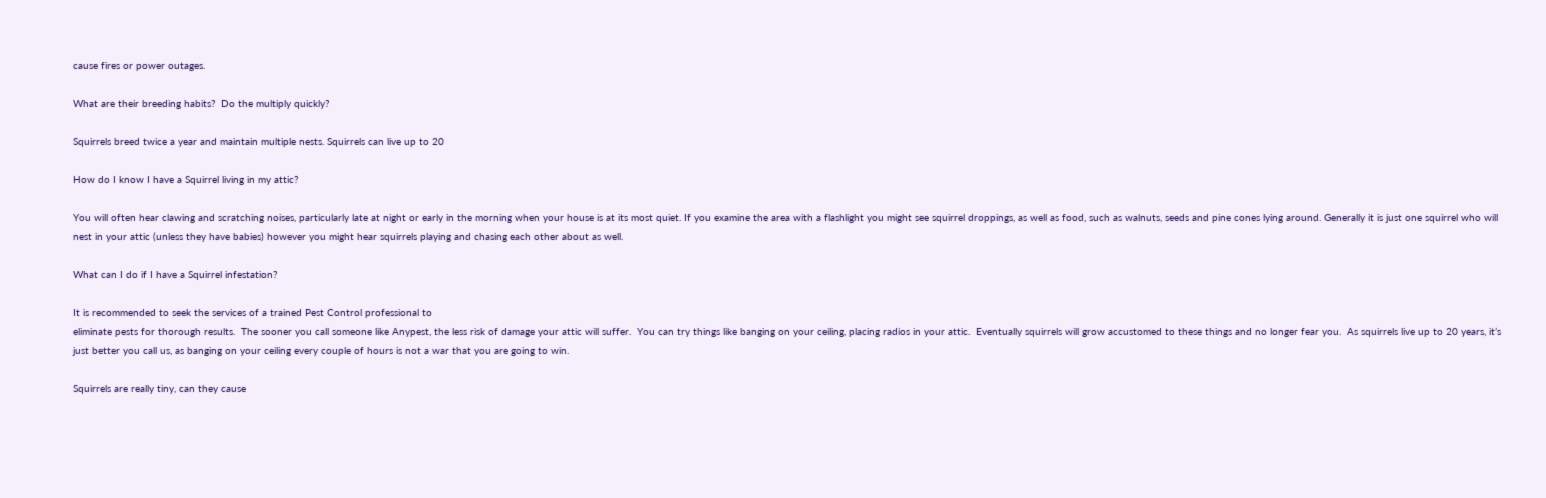cause fires or power outages.

What are their breeding habits?  Do the multiply quickly?

Squirrels breed twice a year and maintain multiple nests. Squirrels can live up to 20

How do I know I have a Squirrel living in my attic?

You will often hear clawing and scratching noises, particularly late at night or early in the morning when your house is at its most quiet. If you examine the area with a flashlight you might see squirrel droppings, as well as food, such as walnuts, seeds and pine cones lying around. Generally it is just one squirrel who will nest in your attic (unless they have babies) however you might hear squirrels playing and chasing each other about as well.

What can I do if I have a Squirrel infestation?

It is recommended to seek the services of a trained Pest Control professional to
eliminate pests for thorough results.  The sooner you call someone like Anypest, the less risk of damage your attic will suffer.  You can try things like banging on your ceiling, placing radios in your attic.  Eventually squirrels will grow accustomed to these things and no longer fear you.  As squirrels live up to 20 years, it’s just better you call us, as banging on your ceiling every couple of hours is not a war that you are going to win.

Squirrels are really tiny, can they cause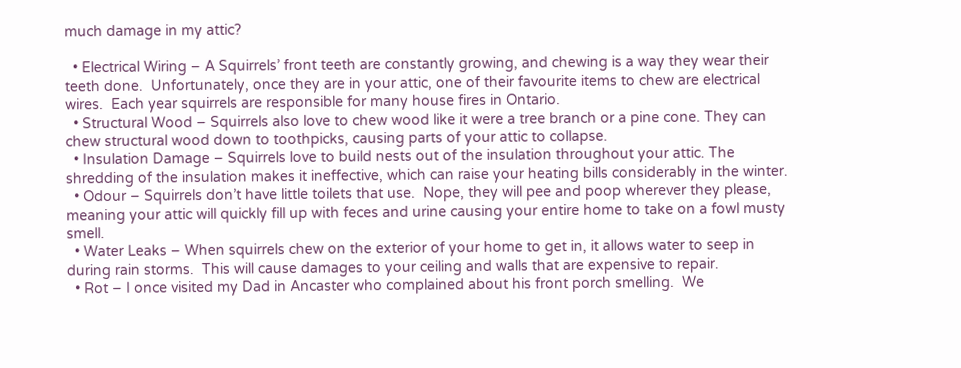much damage in my attic?

  • Electrical Wiring – A Squirrels’ front teeth are constantly growing, and chewing is a way they wear their teeth done.  Unfortunately, once they are in your attic, one of their favourite items to chew are electrical wires.  Each year squirrels are responsible for many house fires in Ontario.
  • Structural Wood – Squirrels also love to chew wood like it were a tree branch or a pine cone. They can chew structural wood down to toothpicks, causing parts of your attic to collapse.
  • Insulation Damage – Squirrels love to build nests out of the insulation throughout your attic. The shredding of the insulation makes it ineffective, which can raise your heating bills considerably in the winter.
  • Odour – Squirrels don’t have little toilets that use.  Nope, they will pee and poop wherever they please, meaning your attic will quickly fill up with feces and urine causing your entire home to take on a fowl musty smell.
  • Water Leaks – When squirrels chew on the exterior of your home to get in, it allows water to seep in during rain storms.  This will cause damages to your ceiling and walls that are expensive to repair.
  • Rot – I once visited my Dad in Ancaster who complained about his front porch smelling.  We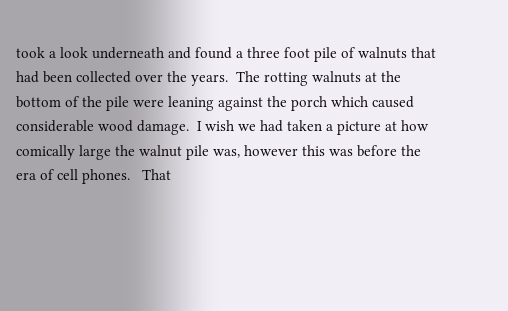took a look underneath and found a three foot pile of walnuts that had been collected over the years.  The rotting walnuts at the bottom of the pile were leaning against the porch which caused considerable wood damage.  I wish we had taken a picture at how comically large the walnut pile was, however this was before the era of cell phones.   That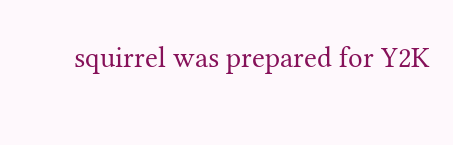squirrel was prepared for Y2K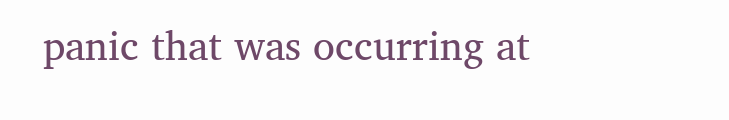panic that was occurring at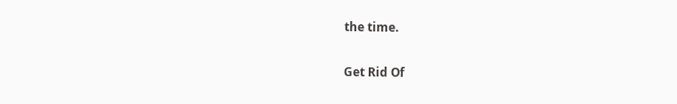the time.

Get Rid Of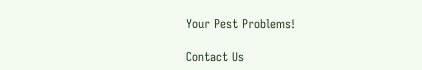Your Pest Problems!

Contact Us